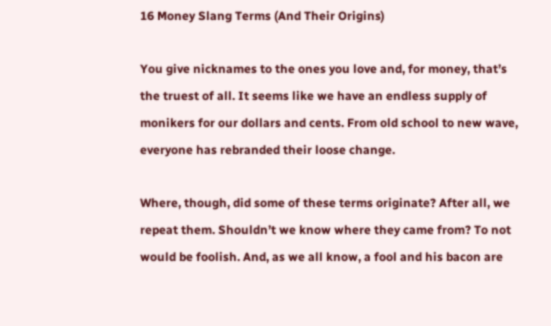16 Money Slang Terms (And Their Origins)

You give nicknames to the ones you love and, for money, that’s the truest of all. It seems like we have an endless supply of monikers for our dollars and cents. From old school to new wave, everyone has rebranded their loose change.

Where, though, did some of these terms originate? After all, we repeat them. Shouldn’t we know where they came from? To not would be foolish. And, as we all know, a fool and his bacon are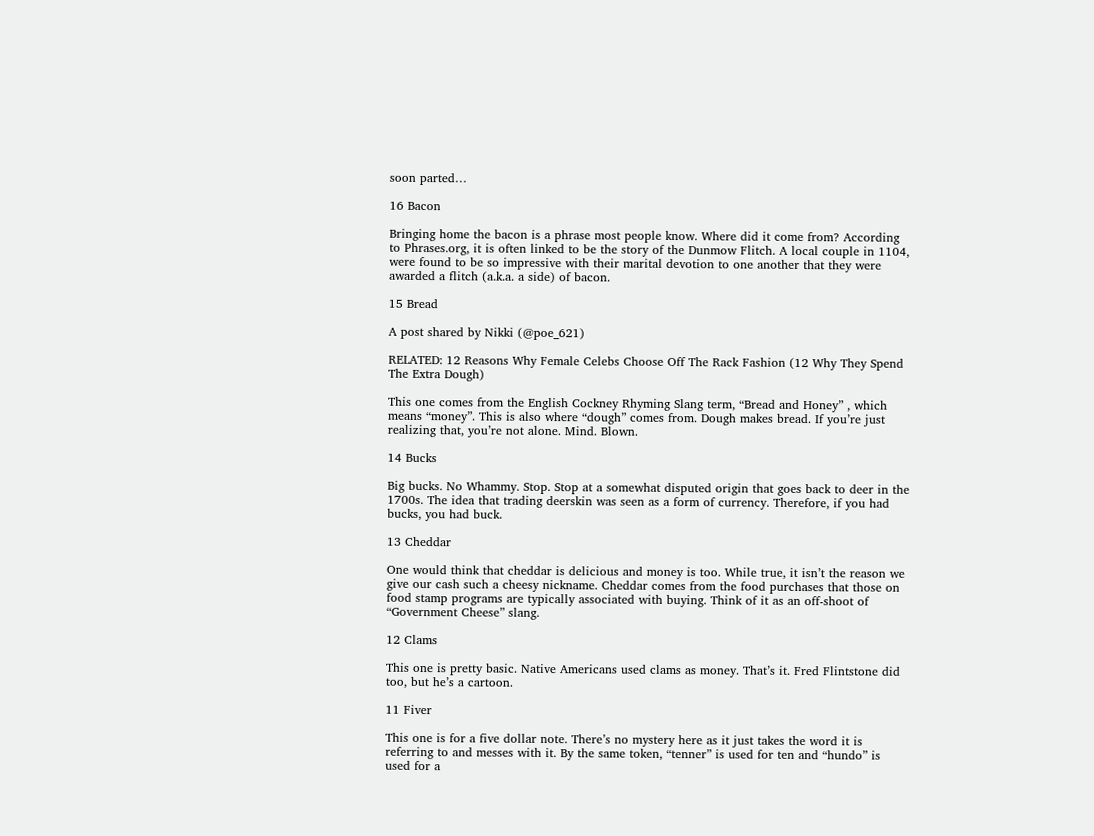soon parted…

16 Bacon

Bringing home the bacon is a phrase most people know. Where did it come from? According to Phrases.org, it is often linked to be the story of the Dunmow Flitch. A local couple in 1104, were found to be so impressive with their marital devotion to one another that they were awarded a flitch (a.k.a. a side) of bacon.

15 Bread

A post shared by Nikki (@poe_621)

RELATED: 12 Reasons Why Female Celebs Choose Off The Rack Fashion (12 Why They Spend The Extra Dough)

This one comes from the English Cockney Rhyming Slang term, “Bread and Honey” , which means “money”. This is also where “dough” comes from. Dough makes bread. If you’re just realizing that, you’re not alone. Mind. Blown.

14 Bucks

Big bucks. No Whammy. Stop. Stop at a somewhat disputed origin that goes back to deer in the 1700s. The idea that trading deerskin was seen as a form of currency. Therefore, if you had bucks, you had buck.

13 Cheddar

One would think that cheddar is delicious and money is too. While true, it isn’t the reason we give our cash such a cheesy nickname. Cheddar comes from the food purchases that those on food stamp programs are typically associated with buying. Think of it as an off-shoot of “Government Cheese” slang.

12 Clams

This one is pretty basic. Native Americans used clams as money. That’s it. Fred Flintstone did too, but he’s a cartoon.

11 Fiver

This one is for a five dollar note. There’s no mystery here as it just takes the word it is referring to and messes with it. By the same token, “tenner” is used for ten and “hundo” is used for a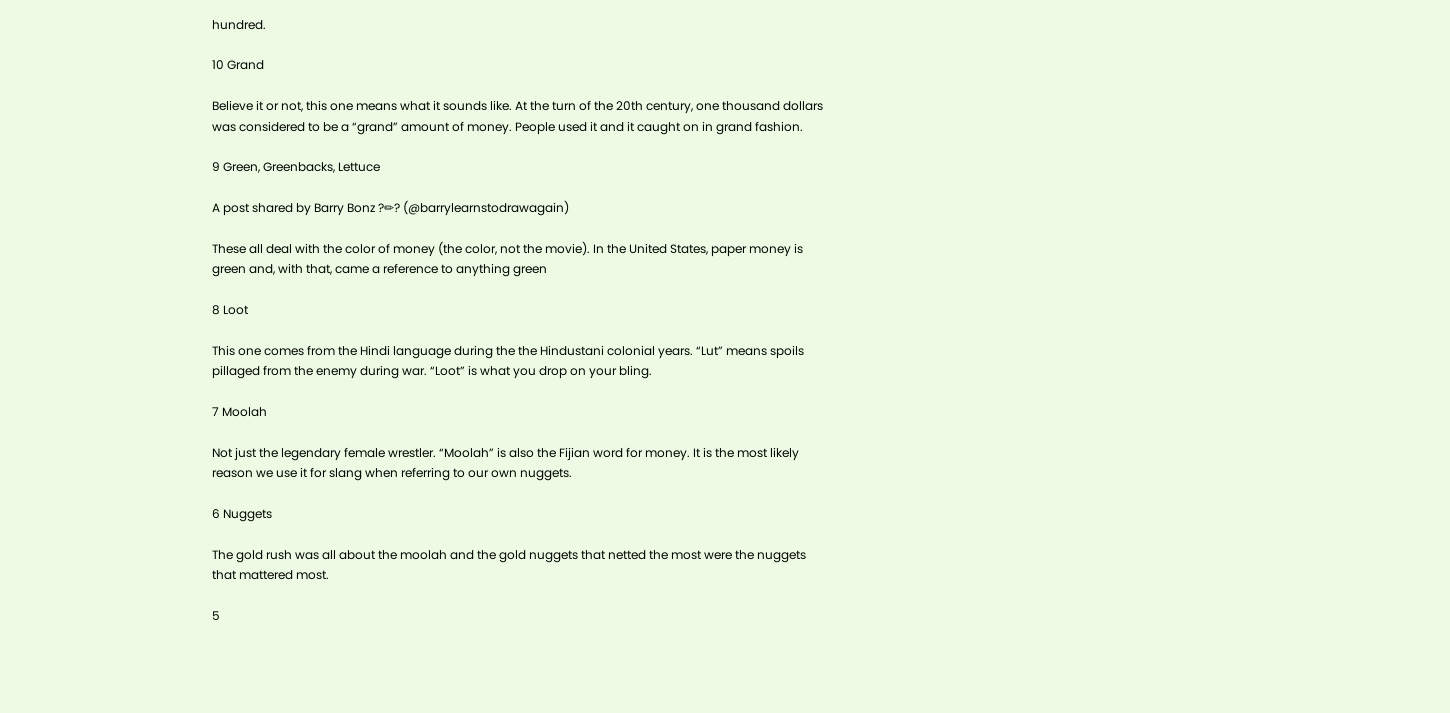hundred.

10 Grand

Believe it or not, this one means what it sounds like. At the turn of the 20th century, one thousand dollars was considered to be a “grand” amount of money. People used it and it caught on in grand fashion.

9 Green, Greenbacks, Lettuce

A post shared by Barry Bonz ?✏? (@barrylearnstodrawagain)

These all deal with the color of money (the color, not the movie). In the United States, paper money is green and, with that, came a reference to anything green

8 Loot

This one comes from the Hindi language during the the Hindustani colonial years. “Lut” means spoils pillaged from the enemy during war. “Loot” is what you drop on your bling.

7 Moolah

Not just the legendary female wrestler. “Moolah” is also the Fijian word for money. It is the most likely reason we use it for slang when referring to our own nuggets.

6 Nuggets

The gold rush was all about the moolah and the gold nuggets that netted the most were the nuggets that mattered most.

5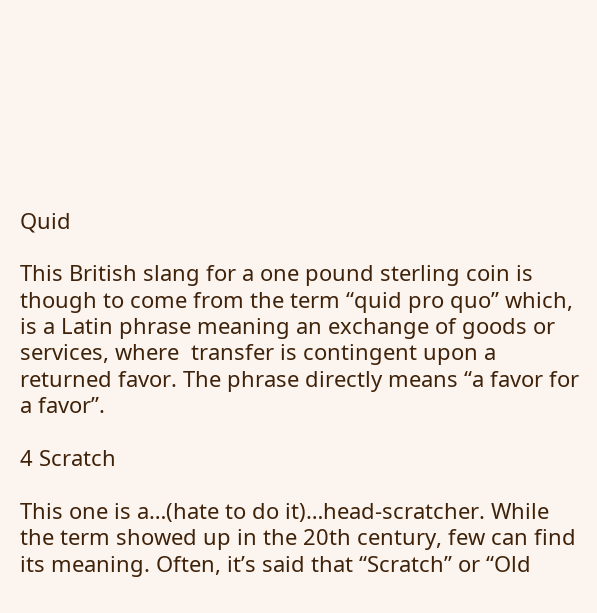Quid

This British slang for a one pound sterling coin is though to come from the term “quid pro quo” which,  is a Latin phrase meaning an exchange of goods or services, where  transfer is contingent upon a returned favor. The phrase directly means “a favor for a favor”.

4 Scratch

This one is a…(hate to do it)…head-scratcher. While the term showed up in the 20th century, few can find its meaning. Often, it’s said that “Scratch” or “Old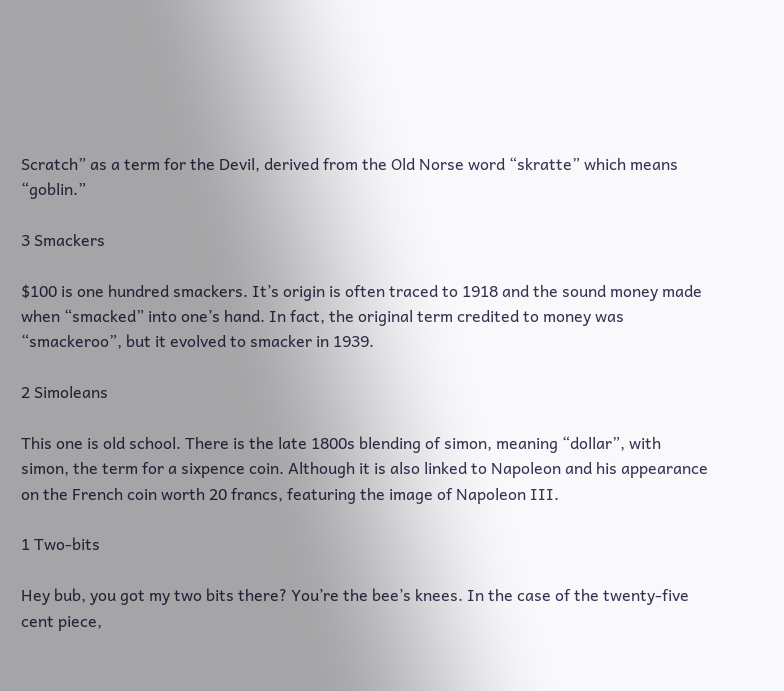Scratch” as a term for the Devil, derived from the Old Norse word “skratte” which means “goblin.”

3 Smackers

$100 is one hundred smackers. It’s origin is often traced to 1918 and the sound money made when “smacked” into one’s hand. In fact, the original term credited to money was “smackeroo”, but it evolved to smacker in 1939.

2 Simoleans

This one is old school. There is the late 1800s blending of simon, meaning “dollar”, with simon, the term for a sixpence coin. Although it is also linked to Napoleon and his appearance on the French coin worth 20 francs, featuring the image of Napoleon III.

1 Two-bits

Hey bub, you got my two bits there? You’re the bee’s knees. In the case of the twenty-five cent piece,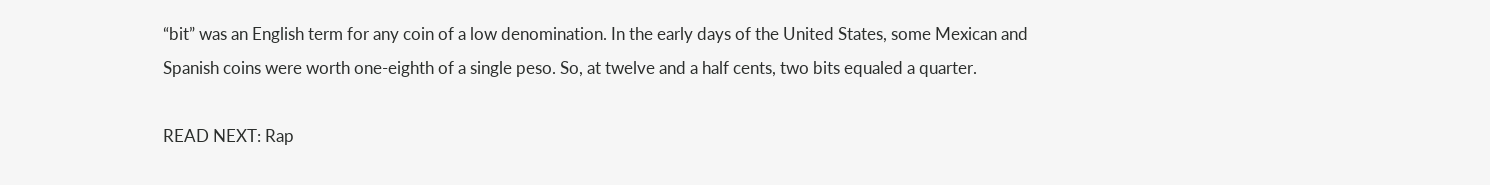“bit” was an English term for any coin of a low denomination. In the early days of the United States, some Mexican and Spanish coins were worth one-eighth of a single peso. So, at twelve and a half cents, two bits equaled a quarter.

READ NEXT: Rap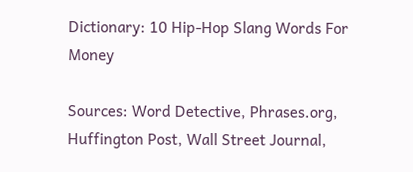Dictionary: 10 Hip-Hop Slang Words For Money

Sources: Word Detective, Phrases.org, Huffington Post, Wall Street Journal,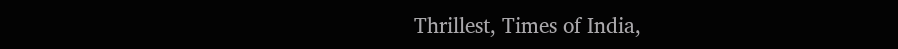Thrillest, Times of India,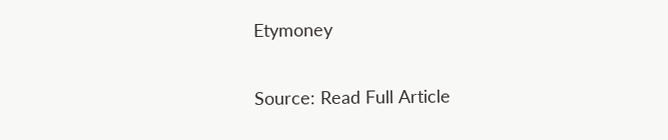Etymoney

Source: Read Full Article